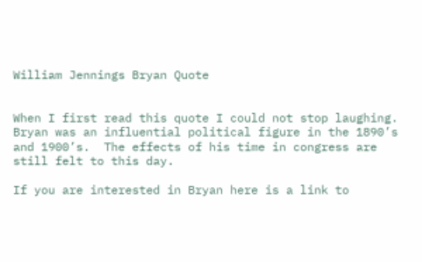William Jennings Bryan Quote


When I first read this quote I could not stop laughing.  Bryan was an influential political figure in the 1890’s and 1900’s.  The effects of his time in congress are still felt to this day.

If you are interested in Bryan here is a link to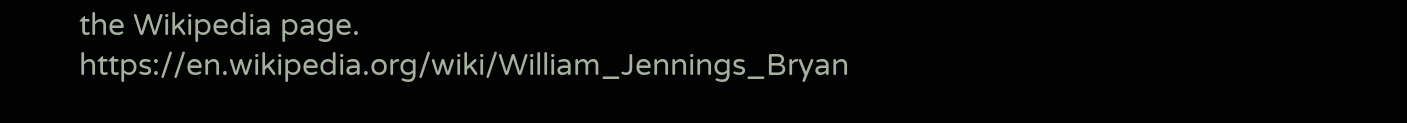the Wikipedia page.  https://en.wikipedia.org/wiki/William_Jennings_Bryan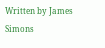Written by James Simons